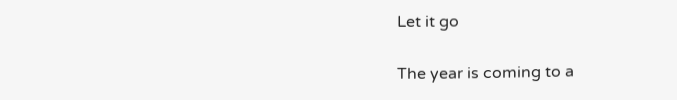Let it go


The year is coming to a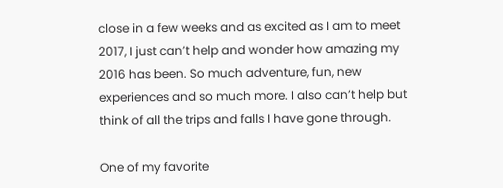close in a few weeks and as excited as I am to meet 2017, I just can’t help and wonder how amazing my 2016 has been. So much adventure, fun, new experiences and so much more. I also can’t help but think of all the trips and falls I have gone through.

One of my favorite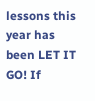lessons this year has been LET IT GO! If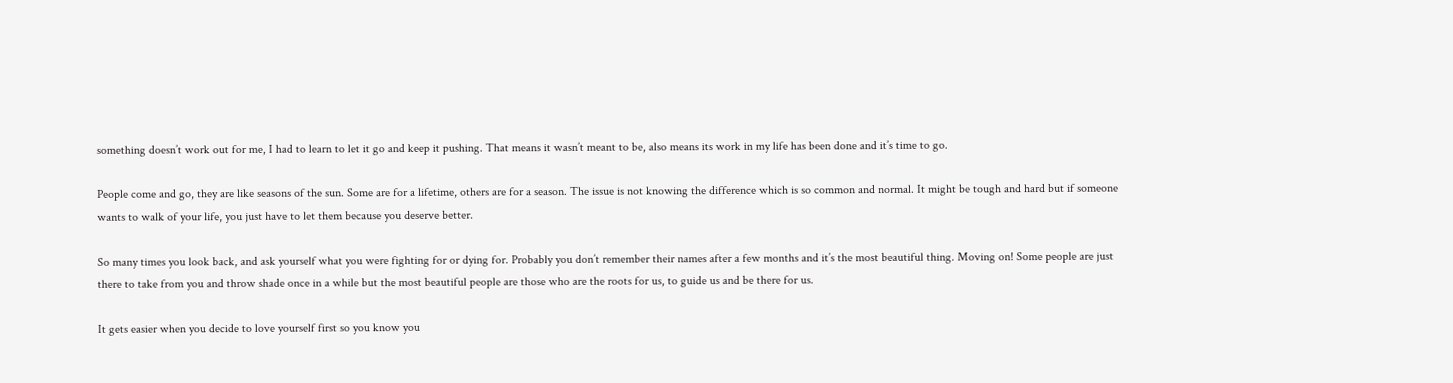something doesn’t work out for me, I had to learn to let it go and keep it pushing. That means it wasn’t meant to be, also means its work in my life has been done and it’s time to go.

People come and go, they are like seasons of the sun. Some are for a lifetime, others are for a season. The issue is not knowing the difference which is so common and normal. It might be tough and hard but if someone wants to walk of your life, you just have to let them because you deserve better.

So many times you look back, and ask yourself what you were fighting for or dying for. Probably you don’t remember their names after a few months and it’s the most beautiful thing. Moving on! Some people are just there to take from you and throw shade once in a while but the most beautiful people are those who are the roots for us, to guide us and be there for us.

It gets easier when you decide to love yourself first so you know you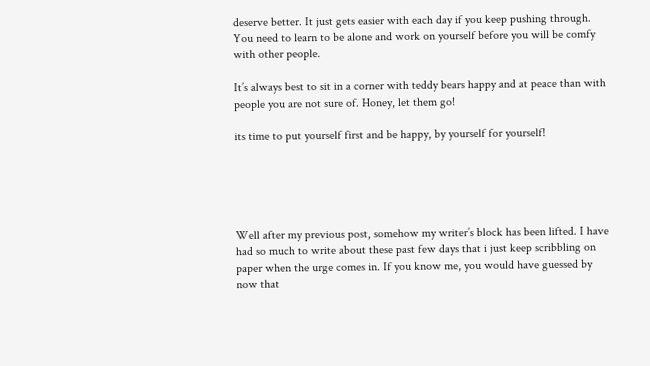deserve better. It just gets easier with each day if you keep pushing through. You need to learn to be alone and work on yourself before you will be comfy with other people.

It’s always best to sit in a corner with teddy bears happy and at peace than with people you are not sure of. Honey, let them go!

its time to put yourself first and be happy, by yourself for yourself!





Well after my previous post, somehow my writer’s block has been lifted. I have had so much to write about these past few days that i just keep scribbling on paper when the urge comes in. If you know me, you would have guessed by now that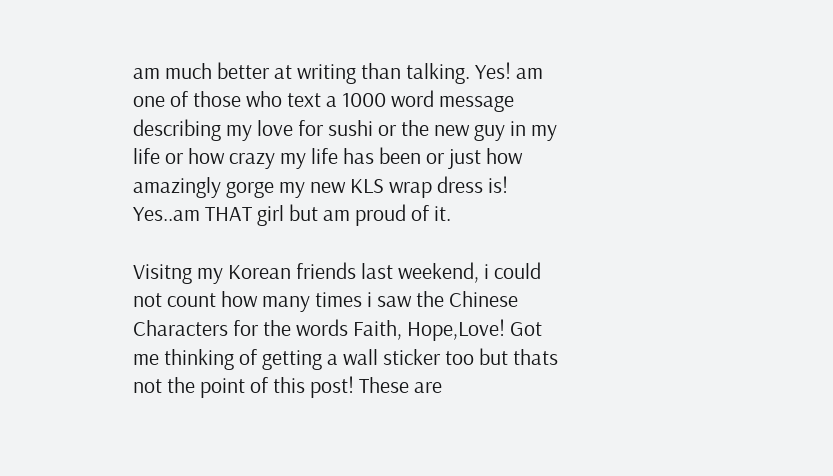am much better at writing than talking. Yes! am one of those who text a 1000 word message describing my love for sushi or the new guy in my life or how crazy my life has been or just how amazingly gorge my new KLS wrap dress is! Yes..am THAT girl but am proud of it.

Visitng my Korean friends last weekend, i could not count how many times i saw the Chinese Characters for the words Faith, Hope,Love! Got me thinking of getting a wall sticker too but thats not the point of this post! These are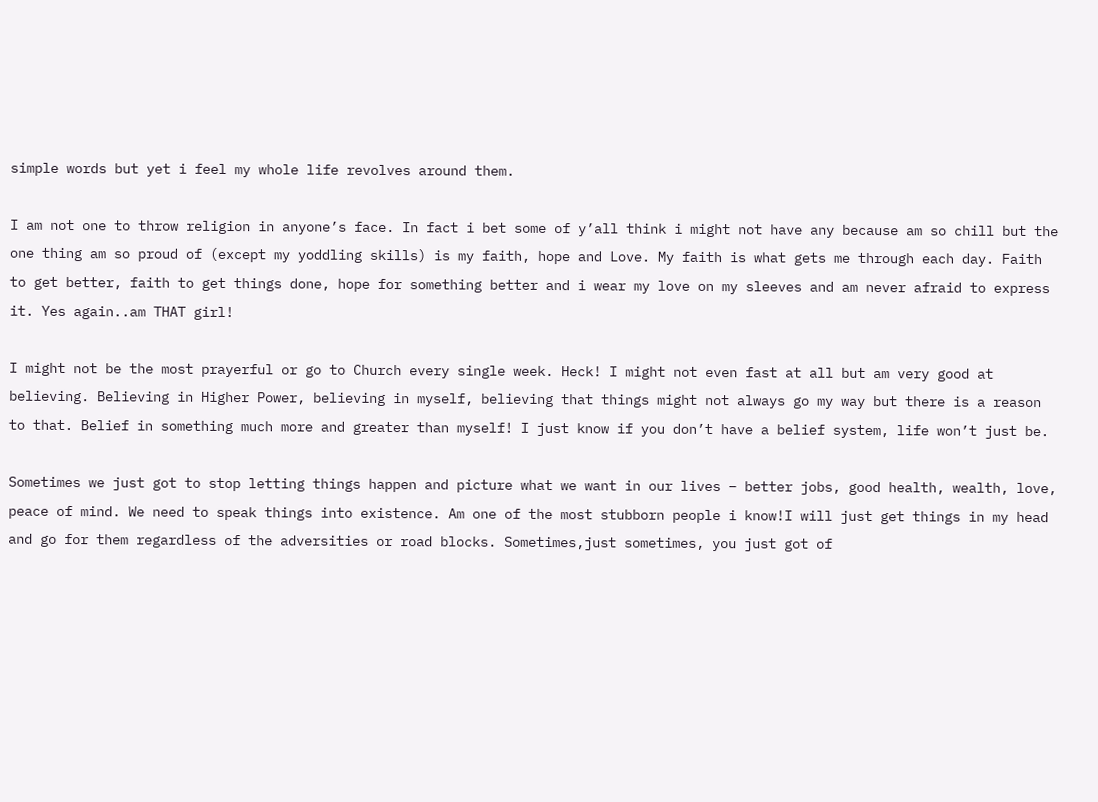simple words but yet i feel my whole life revolves around them.

I am not one to throw religion in anyone’s face. In fact i bet some of y’all think i might not have any because am so chill but the one thing am so proud of (except my yoddling skills) is my faith, hope and Love. My faith is what gets me through each day. Faith to get better, faith to get things done, hope for something better and i wear my love on my sleeves and am never afraid to express it. Yes again..am THAT girl!

I might not be the most prayerful or go to Church every single week. Heck! I might not even fast at all but am very good at believing. Believing in Higher Power, believing in myself, believing that things might not always go my way but there is a reason to that. Belief in something much more and greater than myself! I just know if you don’t have a belief system, life won’t just be.

Sometimes we just got to stop letting things happen and picture what we want in our lives – better jobs, good health, wealth, love, peace of mind. We need to speak things into existence. Am one of the most stubborn people i know!I will just get things in my head and go for them regardless of the adversities or road blocks. Sometimes,just sometimes, you just got of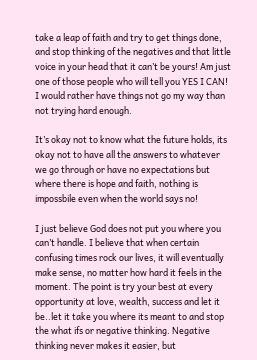take a leap of faith and try to get things done, and stop thinking of the negatives and that little voice in your head that it can’t be yours! Am just one of those people who will tell you YES I CAN! I would rather have things not go my way than not trying hard enough.

It’s okay not to know what the future holds, its okay not to have all the answers to whatever we go through or have no expectations but where there is hope and faith, nothing is impossbile even when the world says no!

I just believe God does not put you where you can’t handle. I believe that when certain confusing times rock our lives, it will eventually make sense, no matter how hard it feels in the moment. The point is try your best at every opportunity at love, wealth, success and let it be..let it take you where its meant to and stop the what ifs or negative thinking. Negative thinking never makes it easier, but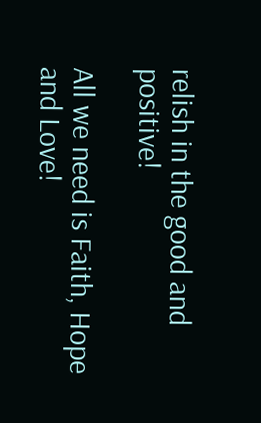relish in the good and positive!

All we need is Faith, Hope  and Love!